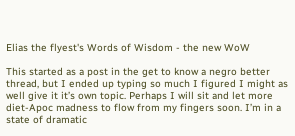Elias the flyest's Words of Wisdom - the new WoW

This started as a post in the get to know a negro better thread, but I ended up typing so much I figured I might as well give it it’s own topic. Perhaps I will sit and let more diet-Apoc madness to flow from my fingers soon. I’m in a state of dramatic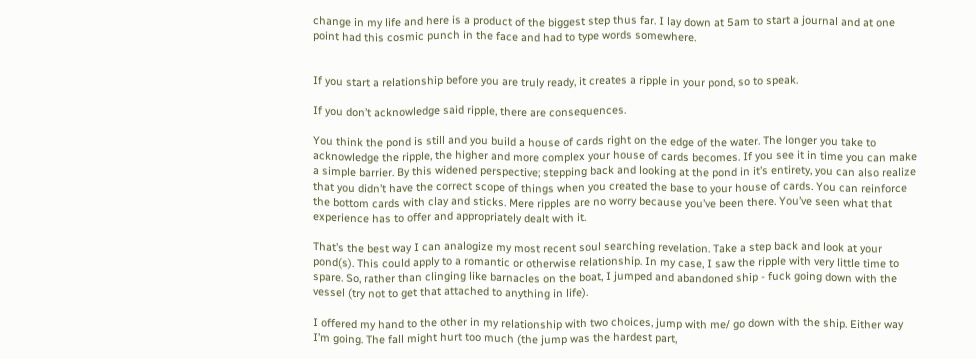change in my life and here is a product of the biggest step thus far. I lay down at 5am to start a journal and at one point had this cosmic punch in the face and had to type words somewhere.


If you start a relationship before you are truly ready, it creates a ripple in your pond, so to speak.

If you don’t acknowledge said ripple, there are consequences.

You think the pond is still and you build a house of cards right on the edge of the water. The longer you take to acknowledge the ripple, the higher and more complex your house of cards becomes. If you see it in time you can make a simple barrier. By this widened perspective; stepping back and looking at the pond in it’s entirety, you can also realize that you didn’t have the correct scope of things when you created the base to your house of cards. You can reinforce the bottom cards with clay and sticks. Mere ripples are no worry because you’ve been there. You’ve seen what that experience has to offer and appropriately dealt with it.

That’s the best way I can analogize my most recent soul searching revelation. Take a step back and look at your pond(s). This could apply to a romantic or otherwise relationship. In my case, I saw the ripple with very little time to spare. So, rather than clinging like barnacles on the boat, I jumped and abandoned ship - fuck going down with the vessel (try not to get that attached to anything in life).

I offered my hand to the other in my relationship with two choices, jump with me/ go down with the ship. Either way I’m going. The fall might hurt too much (the jump was the hardest part,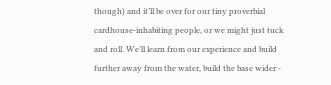though) and it’ll be over for our tiny proverbial cardhouse-inhabiting people, or we might just tuck and roll. We’ll learn from our experience and build further away from the water, build the base wider -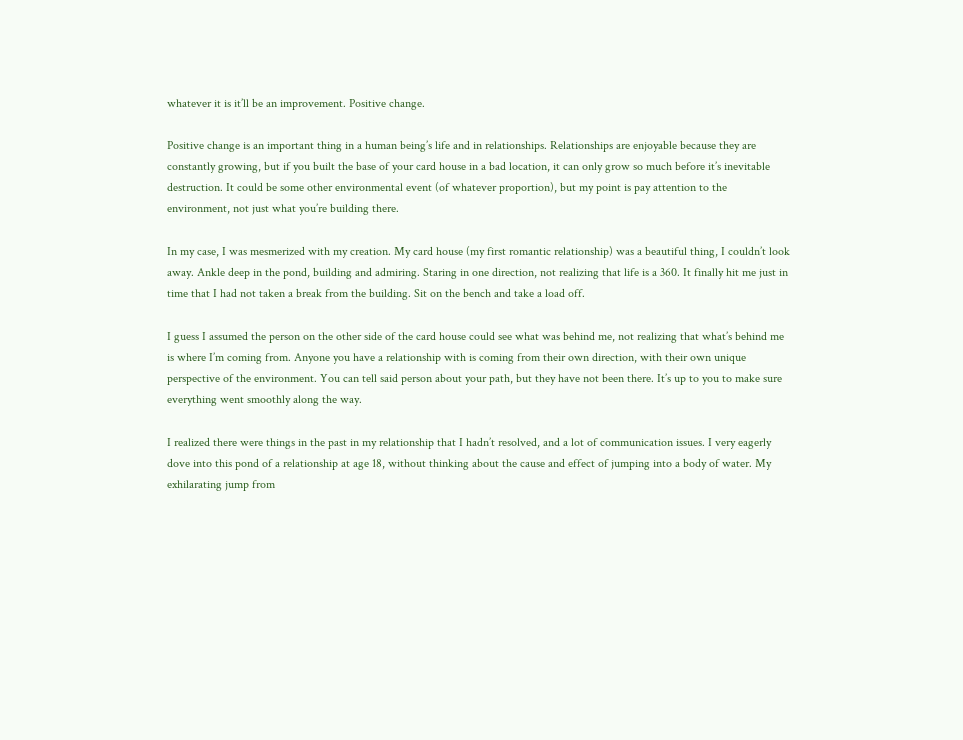whatever it is it’ll be an improvement. Positive change.

Positive change is an important thing in a human being’s life and in relationships. Relationships are enjoyable because they are constantly growing, but if you built the base of your card house in a bad location, it can only grow so much before it’s inevitable destruction. It could be some other environmental event (of whatever proportion), but my point is pay attention to the environment, not just what you’re building there.

In my case, I was mesmerized with my creation. My card house (my first romantic relationship) was a beautiful thing, I couldn’t look away. Ankle deep in the pond, building and admiring. Staring in one direction, not realizing that life is a 360. It finally hit me just in time that I had not taken a break from the building. Sit on the bench and take a load off.

I guess I assumed the person on the other side of the card house could see what was behind me, not realizing that what’s behind me is where I’m coming from. Anyone you have a relationship with is coming from their own direction, with their own unique perspective of the environment. You can tell said person about your path, but they have not been there. It’s up to you to make sure everything went smoothly along the way.

I realized there were things in the past in my relationship that I hadn’t resolved, and a lot of communication issues. I very eagerly dove into this pond of a relationship at age 18, without thinking about the cause and effect of jumping into a body of water. My exhilarating jump from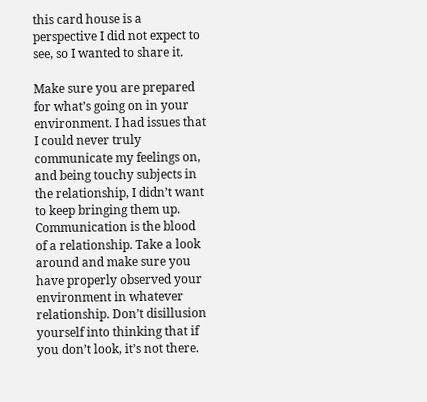this card house is a perspective I did not expect to see, so I wanted to share it.

Make sure you are prepared for what’s going on in your environment. I had issues that I could never truly communicate my feelings on, and being touchy subjects in the relationship, I didn’t want to keep bringing them up. Communication is the blood of a relationship. Take a look around and make sure you have properly observed your environment in whatever relationship. Don’t disillusion yourself into thinking that if you don’t look, it’s not there.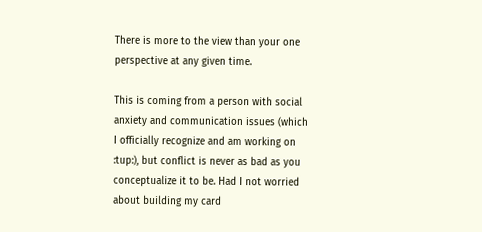There is more to the view than your one perspective at any given time.

This is coming from a person with social anxiety and communication issues (which I officially recognize and am working on :tup:), but conflict is never as bad as you conceptualize it to be. Had I not worried about building my card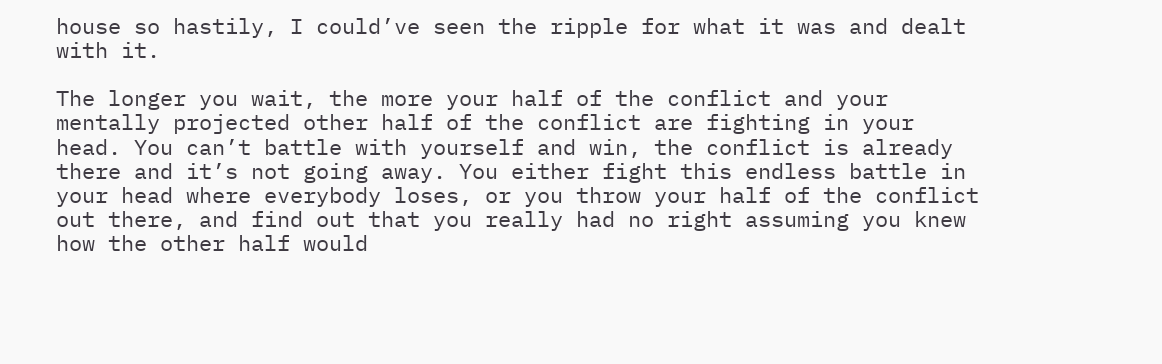house so hastily, I could’ve seen the ripple for what it was and dealt with it.

The longer you wait, the more your half of the conflict and your mentally projected other half of the conflict are fighting in your head. You can’t battle with yourself and win, the conflict is already there and it’s not going away. You either fight this endless battle in your head where everybody loses, or you throw your half of the conflict out there, and find out that you really had no right assuming you knew how the other half would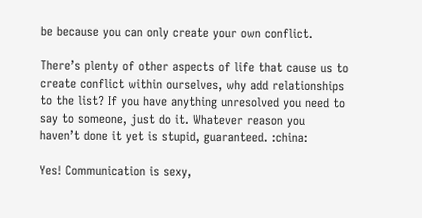be because you can only create your own conflict.

There’s plenty of other aspects of life that cause us to create conflict within ourselves, why add relationships to the list? If you have anything unresolved you need to say to someone, just do it. Whatever reason you haven’t done it yet is stupid, guaranteed. :china:

Yes! Communication is sexy,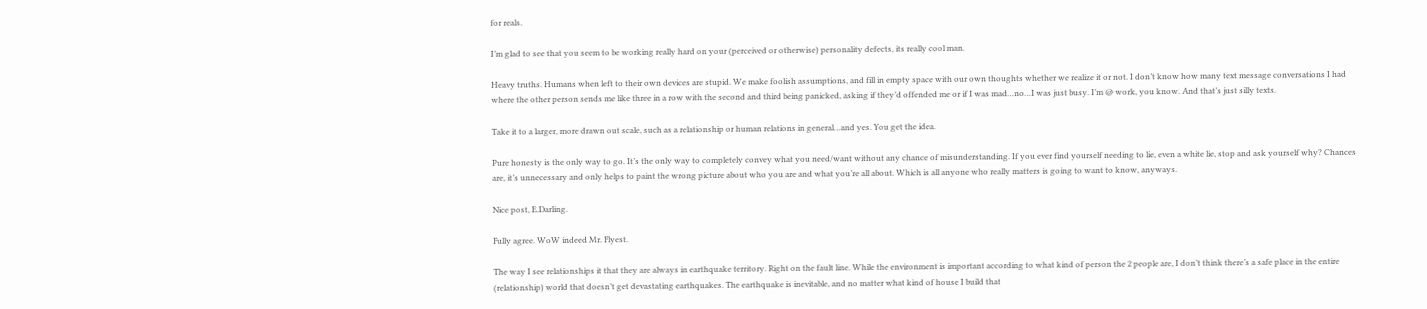for reals.

I’m glad to see that you seem to be working really hard on your (perceived or otherwise) personality defects, its really cool man.

Heavy truths. Humans when left to their own devices are stupid. We make foolish assumptions, and fill in empty space with our own thoughts whether we realize it or not. I don’t know how many text message conversations I had where the other person sends me like three in a row with the second and third being panicked, asking if they’d offended me or if I was mad…no…I was just busy. I’m @ work, you know. And that’s just silly texts.

Take it to a larger, more drawn out scale, such as a relationship or human relations in general…and yes. You get the idea.

Pure honesty is the only way to go. It’s the only way to completely convey what you need/want without any chance of misunderstanding. If you ever find yourself needing to lie, even a white lie, stop and ask yourself why? Chances are, it’s unnecessary and only helps to paint the wrong picture about who you are and what you’re all about. Which is all anyone who really matters is going to want to know, anyways.

Nice post, E.Darling.

Fully agree. WoW indeed Mr. Flyest.

The way I see relationships it that they are always in earthquake territory. Right on the fault line. While the environment is important according to what kind of person the 2 people are, I don’t think there’s a safe place in the entire (relationship) world that doesn’t get devastating earthquakes. The earthquake is inevitable, and no matter what kind of house I build that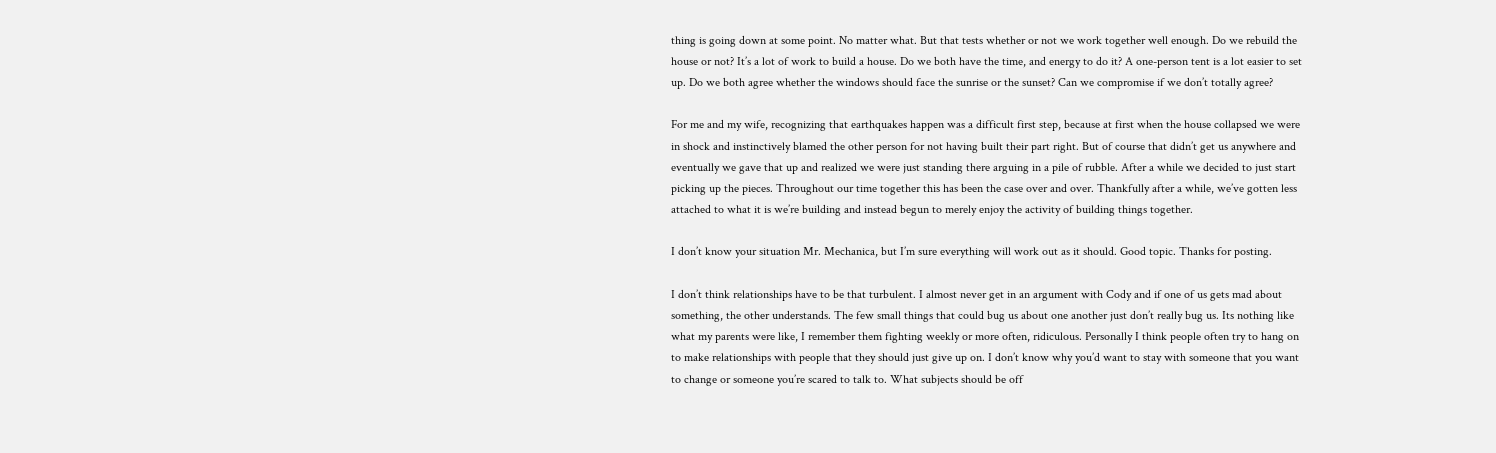thing is going down at some point. No matter what. But that tests whether or not we work together well enough. Do we rebuild the house or not? It’s a lot of work to build a house. Do we both have the time, and energy to do it? A one-person tent is a lot easier to set up. Do we both agree whether the windows should face the sunrise or the sunset? Can we compromise if we don’t totally agree?

For me and my wife, recognizing that earthquakes happen was a difficult first step, because at first when the house collapsed we were in shock and instinctively blamed the other person for not having built their part right. But of course that didn’t get us anywhere and eventually we gave that up and realized we were just standing there arguing in a pile of rubble. After a while we decided to just start picking up the pieces. Throughout our time together this has been the case over and over. Thankfully after a while, we’ve gotten less attached to what it is we’re building and instead begun to merely enjoy the activity of building things together.

I don’t know your situation Mr. Mechanica, but I’m sure everything will work out as it should. Good topic. Thanks for posting.

I don’t think relationships have to be that turbulent. I almost never get in an argument with Cody and if one of us gets mad about something, the other understands. The few small things that could bug us about one another just don’t really bug us. Its nothing like what my parents were like, I remember them fighting weekly or more often, ridiculous. Personally I think people often try to hang on to make relationships with people that they should just give up on. I don’t know why you’d want to stay with someone that you want to change or someone you’re scared to talk to. What subjects should be off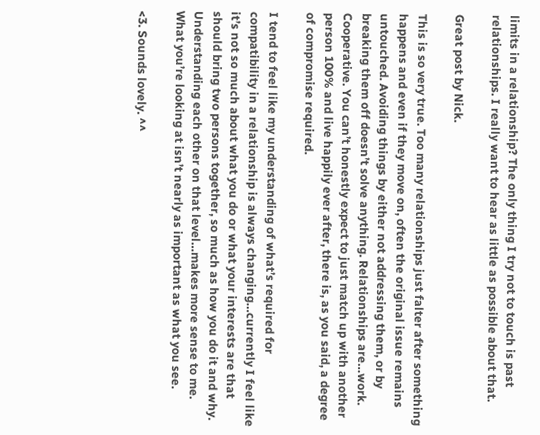limits in a relationship? The only thing I try not to touch is past relationships. I really want to hear as little as possible about that.

Great post by Nick.

This is so very true. Too many relationships just falter after something happens and even if they move on, often the original issue remains untouched. Avoiding things by either not addressing them, or by breaking them off doesn’t solve anything. Relationships are…work. Cooperative. You can’t honestly expect to just match up with another person 100% and live happily ever after, there is, as you said, a degree of compromise required.

I tend to feel like my understanding of what’s required for compatibility in a relationship is always changing…currently I feel like it’s not so much about what you do or what your interests are that should bring two persons together, so much as how you do it and why. Understanding each other on that level…makes more sense to me. What you’re looking at isn’t nearly as important as what you see.

<3. Sounds lovely. ^^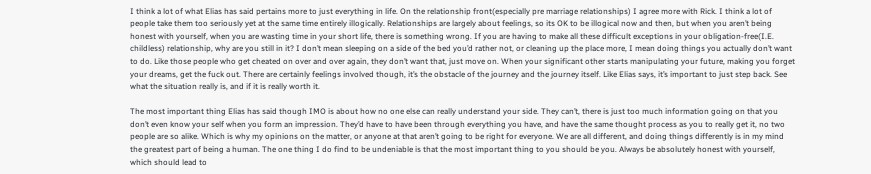I think a lot of what Elias has said pertains more to just everything in life. On the relationship front(especially pre marriage relationships) I agree more with Rick. I think a lot of people take them too seriously yet at the same time entirely illogically. Relationships are largely about feelings, so its OK to be illogical now and then, but when you aren’t being honest with yourself, when you are wasting time in your short life, there is something wrong. If you are having to make all these difficult exceptions in your obligation-free(I.E. childless) relationship, why are you still in it? I don’t mean sleeping on a side of the bed you’d rather not, or cleaning up the place more, I mean doing things you actually don’t want to do. Like those people who get cheated on over and over again, they don’t want that, just move on. When your significant other starts manipulating your future, making you forget your dreams, get the fuck out. There are certainly feelings involved though, it’s the obstacle of the journey and the journey itself. Like Elias says, it’s important to just step back. See what the situation really is, and if it is really worth it.

The most important thing Elias has said though IMO is about how no one else can really understand your side. They can’t, there is just too much information going on that you don’t even know your self when you form an impression. They’d have to have been through everything you have, and have the same thought process as you to really get it, no two people are so alike. Which is why my opinions on the matter, or anyone at that aren’t going to be right for everyone. We are all different, and doing things differently is in my mind the greatest part of being a human. The one thing I do find to be undeniable is that the most important thing to you should be you. Always be absolutely honest with yourself, which should lead to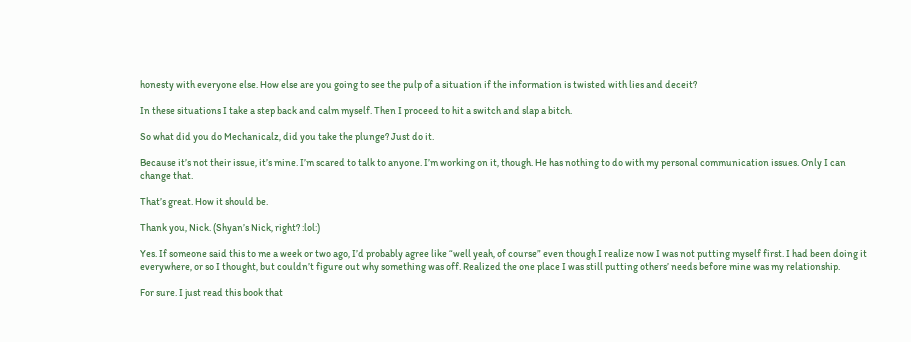honesty with everyone else. How else are you going to see the pulp of a situation if the information is twisted with lies and deceit?

In these situations I take a step back and calm myself. Then I proceed to hit a switch and slap a bitch.

So what did you do Mechanicalz, did you take the plunge? Just do it.

Because it’s not their issue, it’s mine. I’m scared to talk to anyone. I’m working on it, though. He has nothing to do with my personal communication issues. Only I can change that.

That’s great. How it should be.

Thank you, Nick. (Shyan’s Nick, right? :lol:)

Yes. If someone said this to me a week or two ago, I’d probably agree like “well yeah, of course” even though I realize now I was not putting myself first. I had been doing it everywhere, or so I thought, but couldn’t figure out why something was off. Realized the one place I was still putting others’ needs before mine was my relationship.

For sure. I just read this book that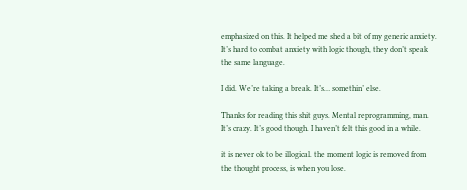emphasized on this. It helped me shed a bit of my generic anxiety. It’s hard to combat anxiety with logic though, they don’t speak the same language.

I did. We’re taking a break. It’s… somethin’ else.

Thanks for reading this shit guys. Mental reprogramming, man. It’s crazy. It’s good though. I haven’t felt this good in a while.

it is never ok to be illogical. the moment logic is removed from the thought process, is when you lose.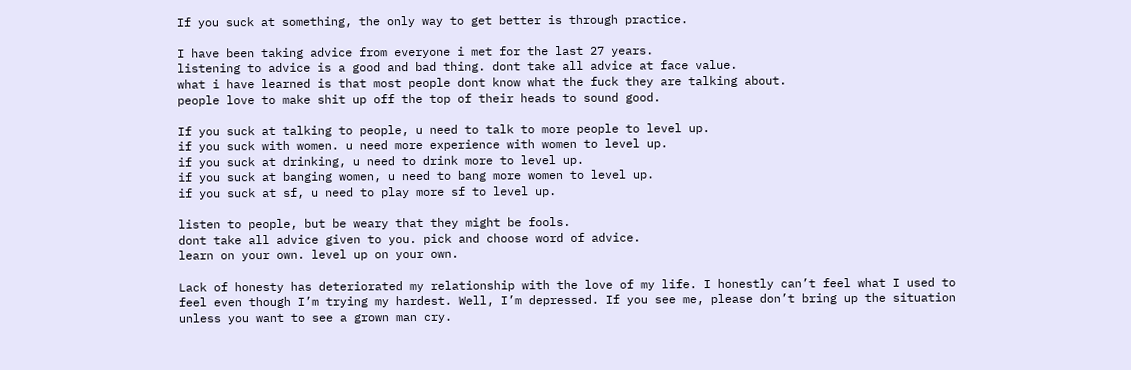If you suck at something, the only way to get better is through practice.

I have been taking advice from everyone i met for the last 27 years.
listening to advice is a good and bad thing. dont take all advice at face value.
what i have learned is that most people dont know what the fuck they are talking about.
people love to make shit up off the top of their heads to sound good.

If you suck at talking to people, u need to talk to more people to level up.
if you suck with women. u need more experience with women to level up.
if you suck at drinking, u need to drink more to level up.
if you suck at banging women, u need to bang more women to level up.
if you suck at sf, u need to play more sf to level up.

listen to people, but be weary that they might be fools.
dont take all advice given to you. pick and choose word of advice.
learn on your own. level up on your own.

Lack of honesty has deteriorated my relationship with the love of my life. I honestly can’t feel what I used to feel even though I’m trying my hardest. Well, I’m depressed. If you see me, please don’t bring up the situation unless you want to see a grown man cry.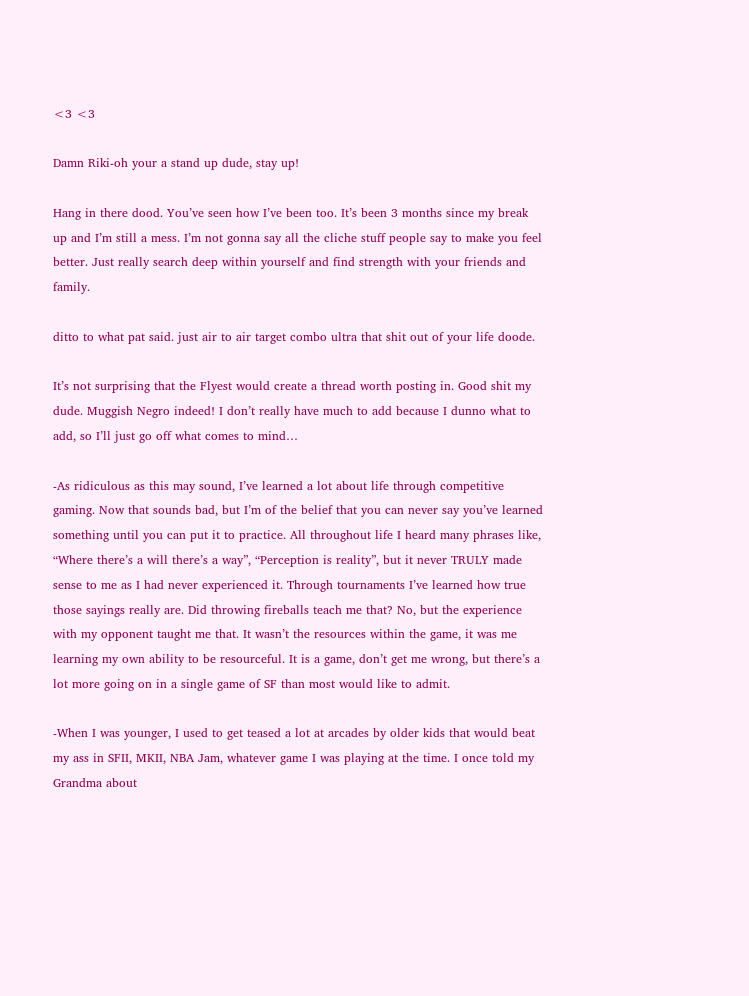<3 <3

Damn Riki-oh your a stand up dude, stay up!

Hang in there dood. You’ve seen how I’ve been too. It’s been 3 months since my break up and I’m still a mess. I’m not gonna say all the cliche stuff people say to make you feel better. Just really search deep within yourself and find strength with your friends and family.

ditto to what pat said. just air to air target combo ultra that shit out of your life doode.

It’s not surprising that the Flyest would create a thread worth posting in. Good shit my dude. Muggish Negro indeed! I don’t really have much to add because I dunno what to add, so I’ll just go off what comes to mind…

-As ridiculous as this may sound, I’ve learned a lot about life through competitive gaming. Now that sounds bad, but I’m of the belief that you can never say you’ve learned something until you can put it to practice. All throughout life I heard many phrases like, “Where there’s a will there’s a way”, “Perception is reality”, but it never TRULY made sense to me as I had never experienced it. Through tournaments I’ve learned how true those sayings really are. Did throwing fireballs teach me that? No, but the experience with my opponent taught me that. It wasn’t the resources within the game, it was me learning my own ability to be resourceful. It is a game, don’t get me wrong, but there’s a lot more going on in a single game of SF than most would like to admit.

-When I was younger, I used to get teased a lot at arcades by older kids that would beat my ass in SFII, MKII, NBA Jam, whatever game I was playing at the time. I once told my Grandma about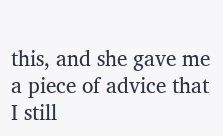this, and she gave me a piece of advice that I still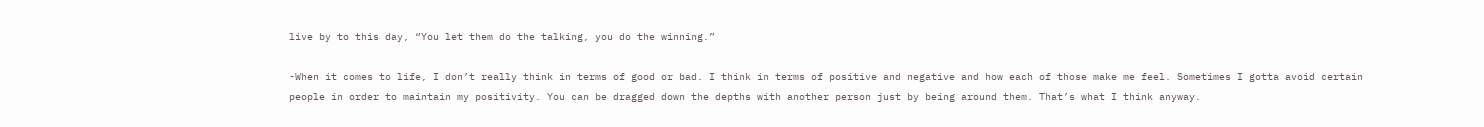live by to this day, “You let them do the talking, you do the winning.”

-When it comes to life, I don’t really think in terms of good or bad. I think in terms of positive and negative and how each of those make me feel. Sometimes I gotta avoid certain people in order to maintain my positivity. You can be dragged down the depths with another person just by being around them. That’s what I think anyway.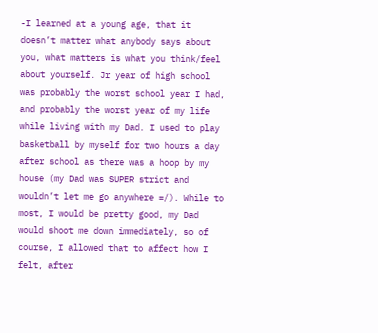-I learned at a young age, that it doesn’t matter what anybody says about you, what matters is what you think/feel about yourself. Jr year of high school was probably the worst school year I had, and probably the worst year of my life while living with my Dad. I used to play basketball by myself for two hours a day after school as there was a hoop by my house (my Dad was SUPER strict and wouldn’t let me go anywhere =/). While to most, I would be pretty good, my Dad would shoot me down immediately, so of course, I allowed that to affect how I felt, after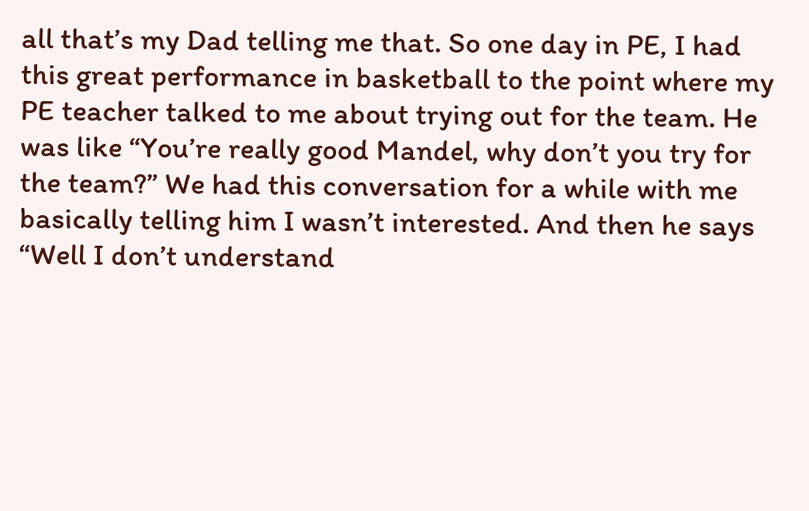all that’s my Dad telling me that. So one day in PE, I had this great performance in basketball to the point where my PE teacher talked to me about trying out for the team. He was like “You’re really good Mandel, why don’t you try for the team?” We had this conversation for a while with me basically telling him I wasn’t interested. And then he says “Well I don’t understand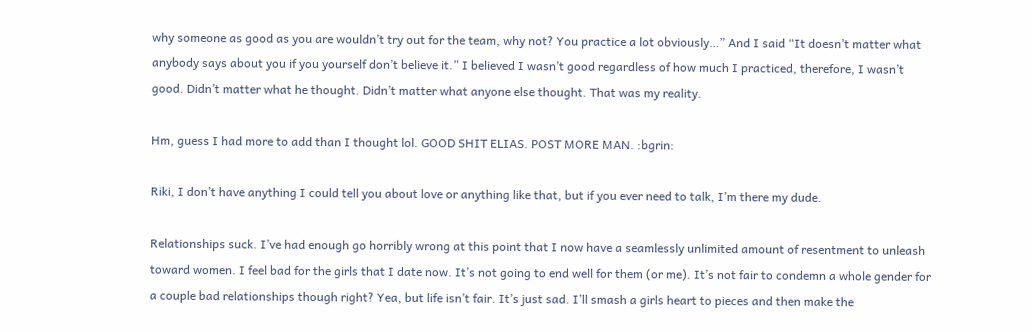why someone as good as you are wouldn’t try out for the team, why not? You practice a lot obviously…” And I said “It doesn’t matter what anybody says about you if you yourself don’t believe it.” I believed I wasn’t good regardless of how much I practiced, therefore, I wasn’t good. Didn’t matter what he thought. Didn’t matter what anyone else thought. That was my reality.

Hm, guess I had more to add than I thought lol. GOOD SHIT ELIAS. POST MORE MAN. :bgrin:

Riki, I don’t have anything I could tell you about love or anything like that, but if you ever need to talk, I’m there my dude.

Relationships suck. I’ve had enough go horribly wrong at this point that I now have a seamlessly unlimited amount of resentment to unleash toward women. I feel bad for the girls that I date now. It’s not going to end well for them (or me). It’s not fair to condemn a whole gender for a couple bad relationships though right? Yea, but life isn’t fair. It’s just sad. I’ll smash a girls heart to pieces and then make the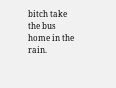bitch take the bus home in the rain.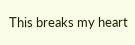This breaks my heart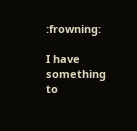:frowning:

I have something to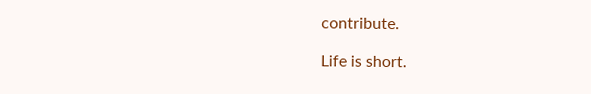contribute.

Life is short.